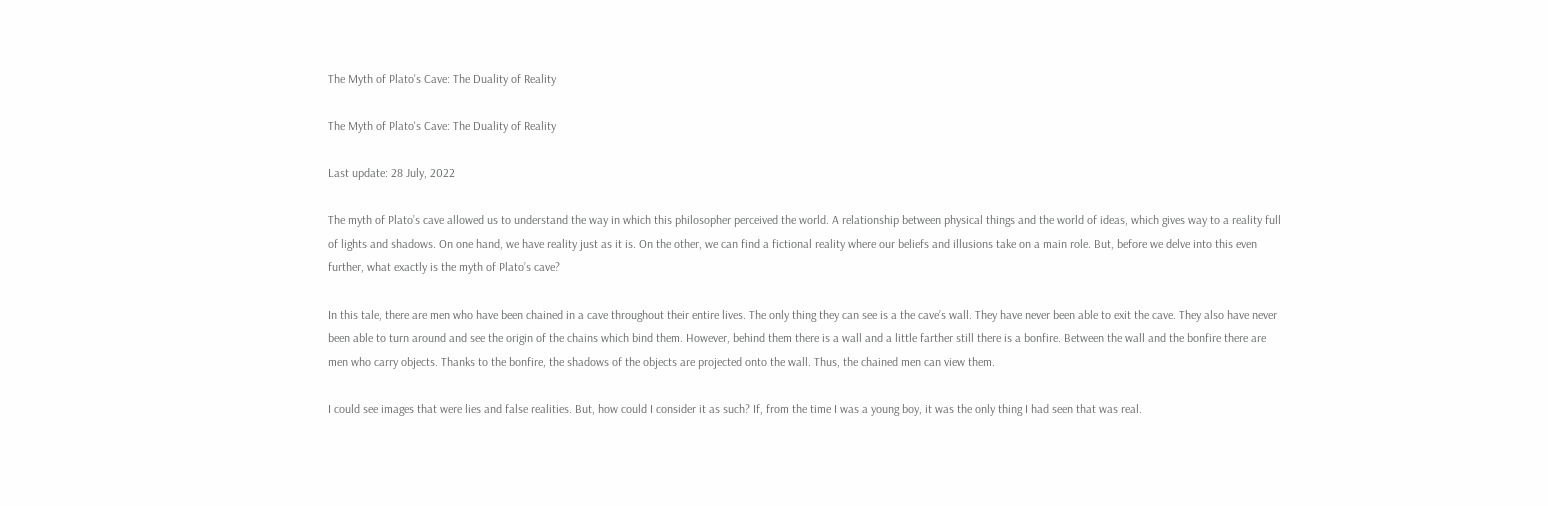The Myth of Plato's Cave: The Duality of Reality

The Myth of Plato's Cave: The Duality of Reality

Last update: 28 July, 2022

The myth of Plato’s cave allowed us to understand the way in which this philosopher perceived the world. A relationship between physical things and the world of ideas, which gives way to a reality full of lights and shadows. On one hand, we have reality just as it is. On the other, we can find a fictional reality where our beliefs and illusions take on a main role. But, before we delve into this even further, what exactly is the myth of Plato’s cave?

In this tale, there are men who have been chained in a cave throughout their entire lives. The only thing they can see is a the cave’s wall. They have never been able to exit the cave. They also have never been able to turn around and see the origin of the chains which bind them. However, behind them there is a wall and a little farther still there is a bonfire. Between the wall and the bonfire there are men who carry objects. Thanks to the bonfire, the shadows of the objects are projected onto the wall. Thus, the chained men can view them.

I could see images that were lies and false realities. But, how could I consider it as such? If, from the time I was a young boy, it was the only thing I had seen that was real.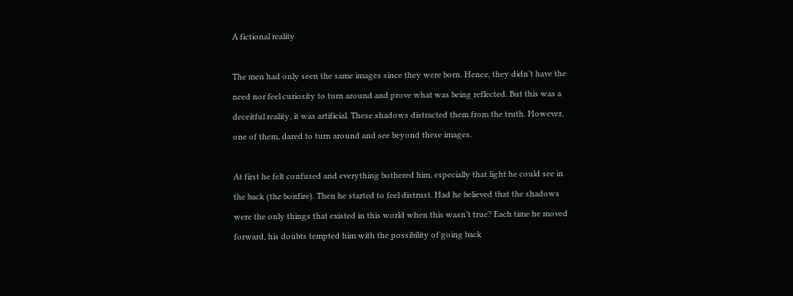A fictional reality

The men had only seen the same images since they were born. Hence, they didn’t have the need nor feel curiosity to turn around and prove what was being reflected. But this was a deceitful reality, it was artificial. These shadows distracted them from the truth. However, one of them, dared to turn around and see beyond these images.

At first he felt confused and everything bothered him, especially that light he could see in the back (the bonfire). Then he started to feel distrust. Had he believed that the shadows were the only things that existed in this world when this wasn’t true? Each time he moved forward, his doubts tempted him with the possibility of going back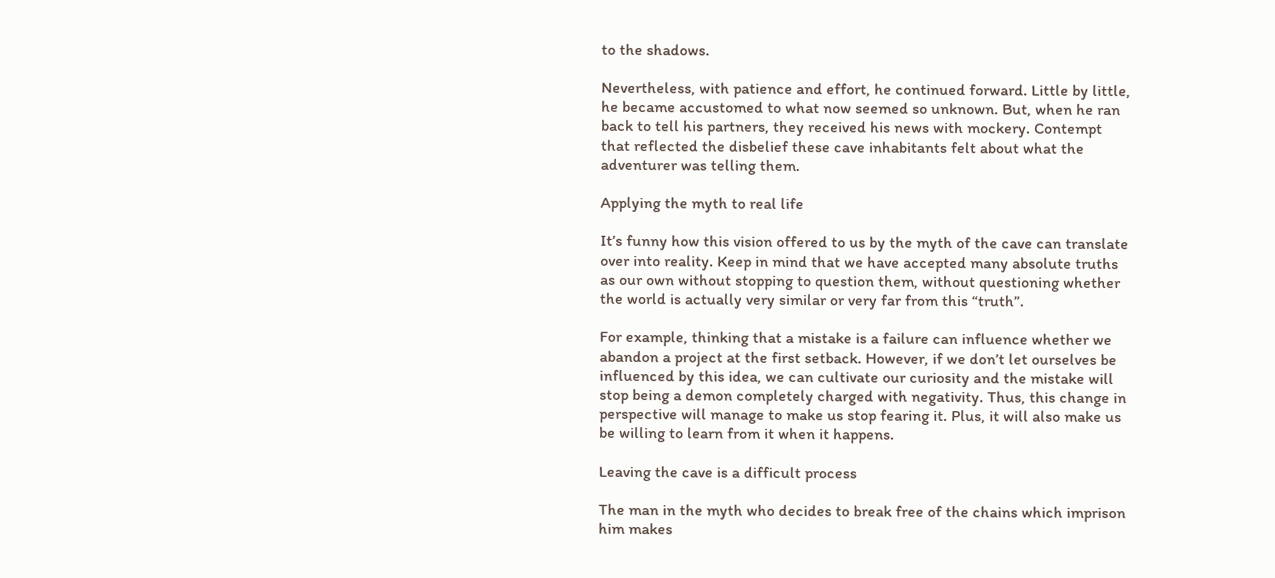to the shadows.

Nevertheless, with patience and effort, he continued forward. Little by little, he became accustomed to what now seemed so unknown. But, when he ran back to tell his partners, they received his news with mockery. Contempt that reflected the disbelief these cave inhabitants felt about what the adventurer was telling them.

Applying the myth to real life

It’s funny how this vision offered to us by the myth of the cave can translate over into reality. Keep in mind that we have accepted many absolute truths as our own without stopping to question them, without questioning whether the world is actually very similar or very far from this “truth”.

For example, thinking that a mistake is a failure can influence whether we abandon a project at the first setback. However, if we don’t let ourselves be influenced by this idea, we can cultivate our curiosity and the mistake will stop being a demon completely charged with negativity. Thus, this change in perspective will manage to make us stop fearing it. Plus, it will also make us be willing to learn from it when it happens.

Leaving the cave is a difficult process

The man in the myth who decides to break free of the chains which imprison him makes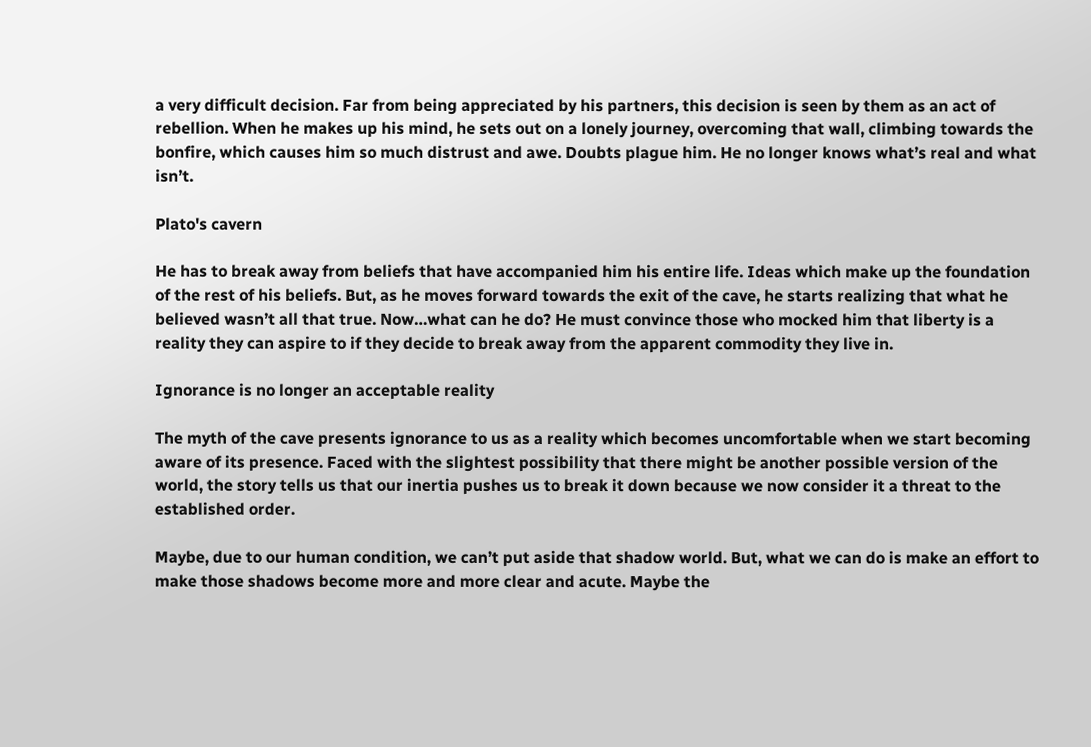a very difficult decision. Far from being appreciated by his partners, this decision is seen by them as an act of rebellion. When he makes up his mind, he sets out on a lonely journey, overcoming that wall, climbing towards the bonfire, which causes him so much distrust and awe. Doubts plague him. He no longer knows what’s real and what isn’t.

Plato's cavern

He has to break away from beliefs that have accompanied him his entire life. Ideas which make up the foundation of the rest of his beliefs. But, as he moves forward towards the exit of the cave, he starts realizing that what he believed wasn’t all that true. Now…what can he do? He must convince those who mocked him that liberty is a reality they can aspire to if they decide to break away from the apparent commodity they live in.

Ignorance is no longer an acceptable reality

The myth of the cave presents ignorance to us as a reality which becomes uncomfortable when we start becoming aware of its presence. Faced with the slightest possibility that there might be another possible version of the world, the story tells us that our inertia pushes us to break it down because we now consider it a threat to the established order.

Maybe, due to our human condition, we can’t put aside that shadow world. But, what we can do is make an effort to make those shadows become more and more clear and acute. Maybe the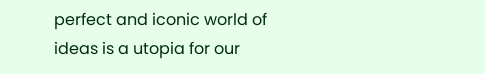perfect and iconic world of ideas is a utopia for our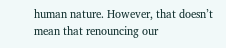human nature. However, that doesn’t mean that renouncing our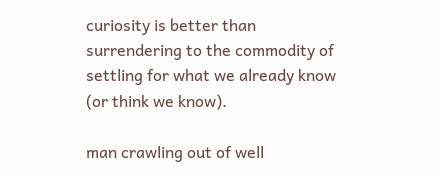curiosity is better than surrendering to the commodity of settling for what we already know (or think we know).

man crawling out of well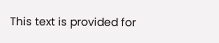This text is provided for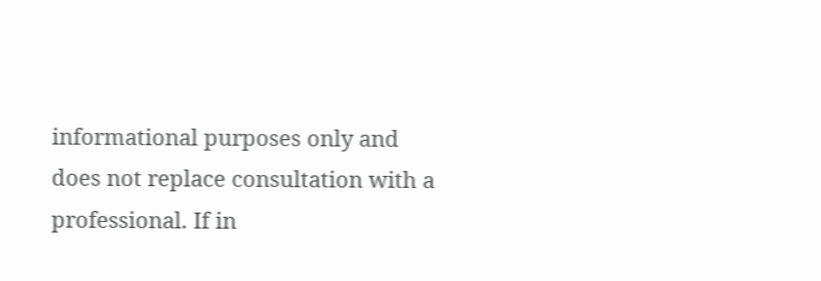informational purposes only and does not replace consultation with a professional. If in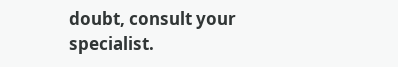doubt, consult your specialist.